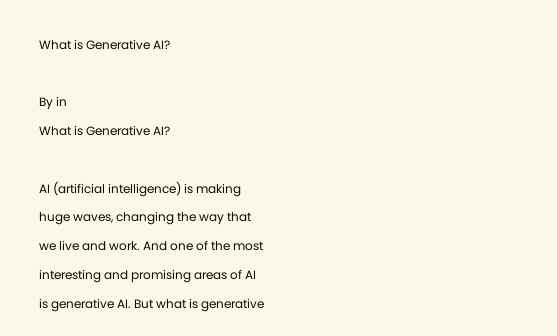What is Generative AI?

By in
What is Generative AI?

AI (artificial intelligence) is making huge waves, changing the way that we live and work. And one of the most interesting and promising areas of AI is generative AI. But what is generative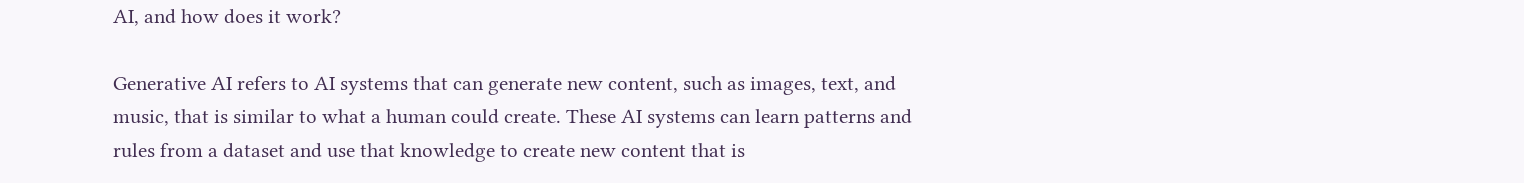AI, and how does it work?

Generative AI refers to AI systems that can generate new content, such as images, text, and music, that is similar to what a human could create. These AI systems can learn patterns and rules from a dataset and use that knowledge to create new content that is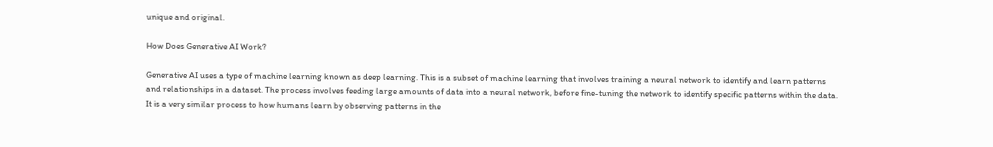unique and original.

How Does Generative AI Work?

Generative AI uses a type of machine learning known as deep learning. This is a subset of machine learning that involves training a neural network to identify and learn patterns and relationships in a dataset. The process involves feeding large amounts of data into a neural network, before fine-tuning the network to identify specific patterns within the data. It is a very similar process to how humans learn by observing patterns in the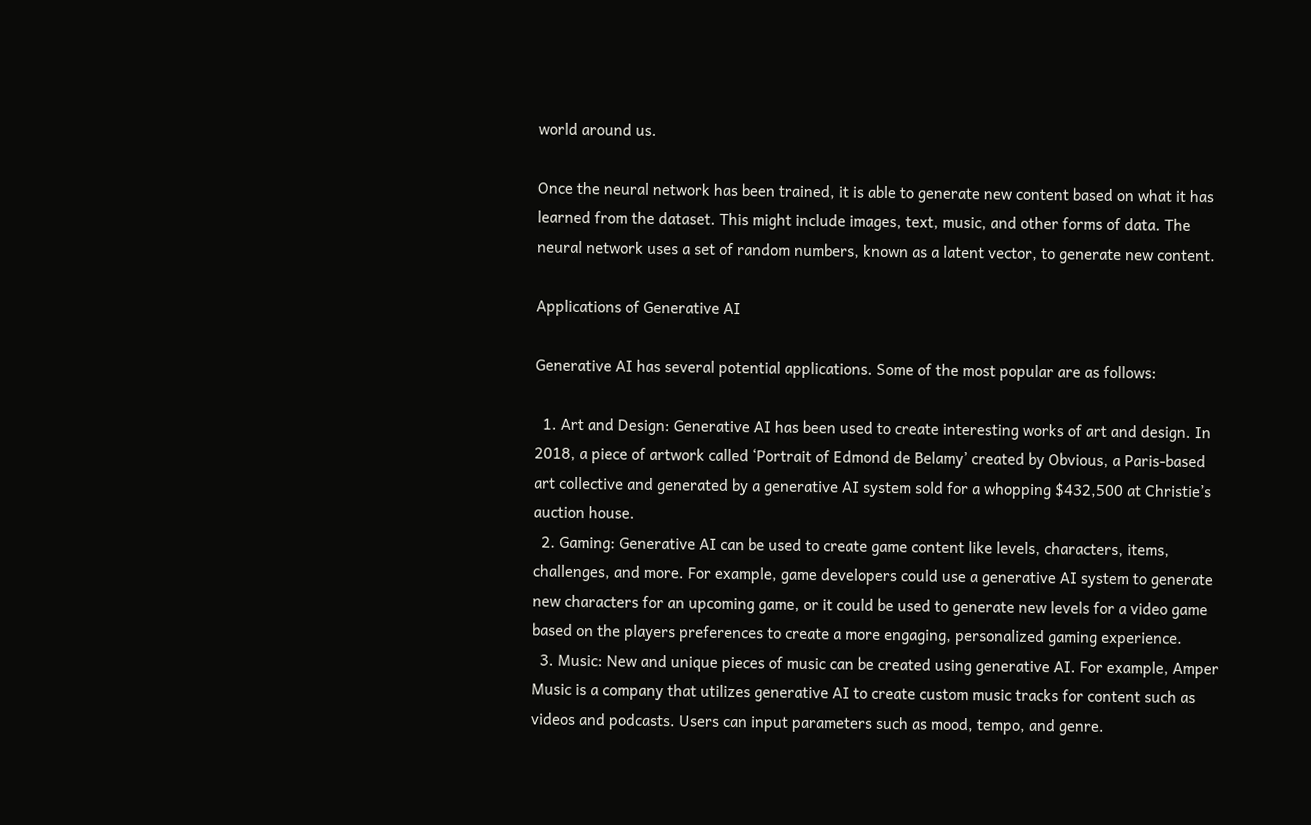world around us.

Once the neural network has been trained, it is able to generate new content based on what it has learned from the dataset. This might include images, text, music, and other forms of data. The neural network uses a set of random numbers, known as a latent vector, to generate new content.

Applications of Generative AI

Generative AI has several potential applications. Some of the most popular are as follows:

  1. Art and Design: Generative AI has been used to create interesting works of art and design. In 2018, a piece of artwork called ‘Portrait of Edmond de Belamy’ created by Obvious, a Paris-based art collective and generated by a generative AI system sold for a whopping $432,500 at Christie’s auction house.
  2. Gaming: Generative AI can be used to create game content like levels, characters, items, challenges, and more. For example, game developers could use a generative AI system to generate new characters for an upcoming game, or it could be used to generate new levels for a video game based on the players preferences to create a more engaging, personalized gaming experience.
  3. Music: New and unique pieces of music can be created using generative AI. For example, Amper Music is a company that utilizes generative AI to create custom music tracks for content such as videos and podcasts. Users can input parameters such as mood, tempo, and genre.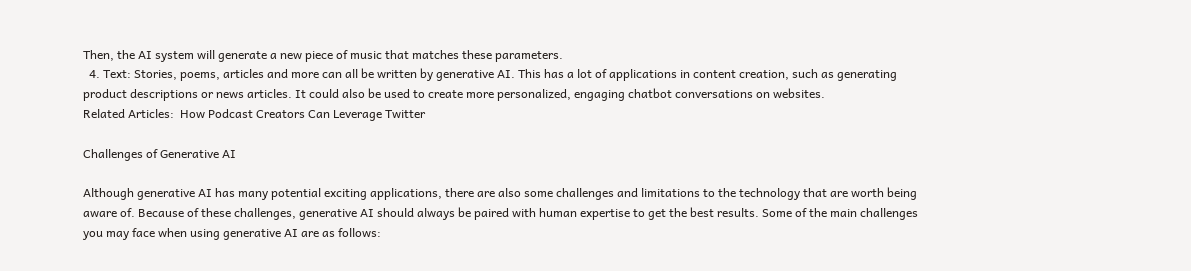Then, the AI system will generate a new piece of music that matches these parameters.
  4. Text: Stories, poems, articles and more can all be written by generative AI. This has a lot of applications in content creation, such as generating product descriptions or news articles. It could also be used to create more personalized, engaging chatbot conversations on websites.
Related Articles:  How Podcast Creators Can Leverage Twitter

Challenges of Generative AI

Although generative AI has many potential exciting applications, there are also some challenges and limitations to the technology that are worth being aware of. Because of these challenges, generative AI should always be paired with human expertise to get the best results. Some of the main challenges you may face when using generative AI are as follows: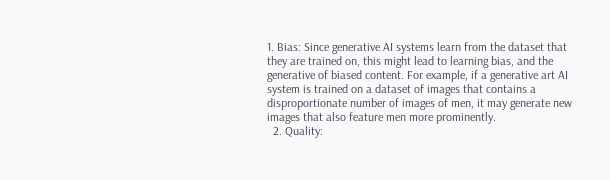1. Bias: Since generative AI systems learn from the dataset that they are trained on, this might lead to learning bias, and the generative of biased content. For example, if a generative art AI system is trained on a dataset of images that contains a disproportionate number of images of men, it may generate new images that also feature men more prominently.
  2. Quality: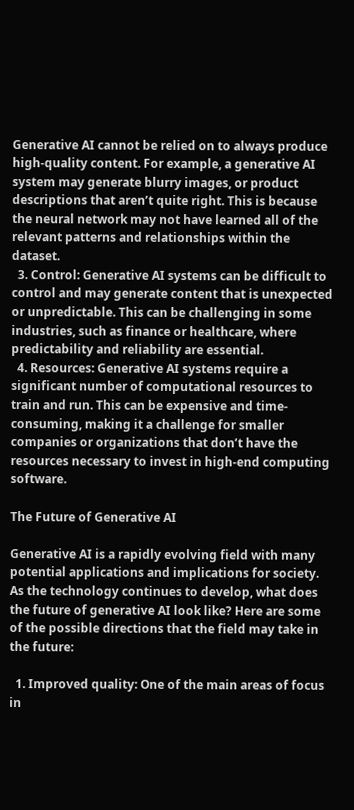Generative AI cannot be relied on to always produce high-quality content. For example, a generative AI system may generate blurry images, or product descriptions that aren’t quite right. This is because the neural network may not have learned all of the relevant patterns and relationships within the dataset.
  3. Control: Generative AI systems can be difficult to control and may generate content that is unexpected or unpredictable. This can be challenging in some industries, such as finance or healthcare, where predictability and reliability are essential.
  4. Resources: Generative AI systems require a significant number of computational resources to train and run. This can be expensive and time-consuming, making it a challenge for smaller companies or organizations that don’t have the resources necessary to invest in high-end computing software.

The Future of Generative AI

Generative AI is a rapidly evolving field with many potential applications and implications for society. As the technology continues to develop, what does the future of generative AI look like? Here are some of the possible directions that the field may take in the future:

  1. Improved quality: One of the main areas of focus in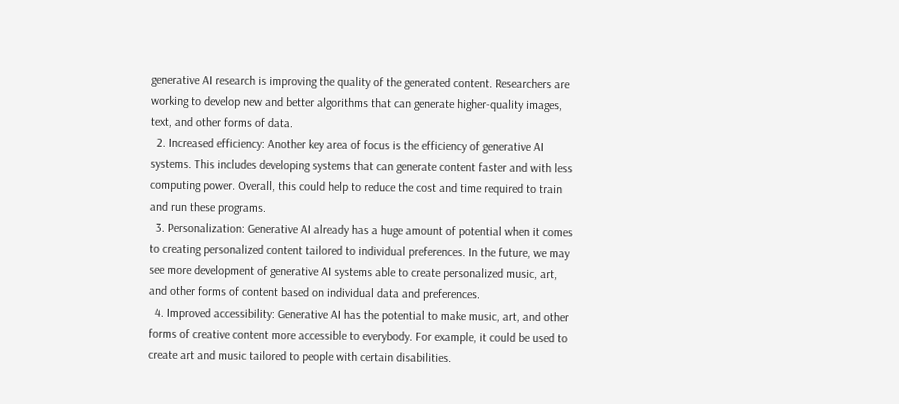generative AI research is improving the quality of the generated content. Researchers are working to develop new and better algorithms that can generate higher-quality images, text, and other forms of data.
  2. Increased efficiency: Another key area of focus is the efficiency of generative AI systems. This includes developing systems that can generate content faster and with less computing power. Overall, this could help to reduce the cost and time required to train and run these programs.
  3. Personalization: Generative AI already has a huge amount of potential when it comes to creating personalized content tailored to individual preferences. In the future, we may see more development of generative AI systems able to create personalized music, art, and other forms of content based on individual data and preferences.
  4. Improved accessibility: Generative AI has the potential to make music, art, and other forms of creative content more accessible to everybody. For example, it could be used to create art and music tailored to people with certain disabilities.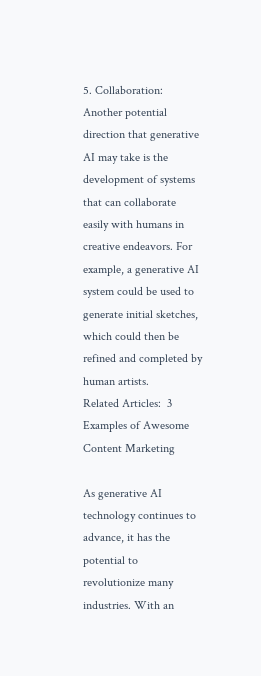5. Collaboration: Another potential direction that generative AI may take is the development of systems that can collaborate easily with humans in creative endeavors. For example, a generative AI system could be used to generate initial sketches, which could then be refined and completed by human artists.
Related Articles:  3 Examples of Awesome Content Marketing

As generative AI technology continues to advance, it has the potential to revolutionize many industries. With an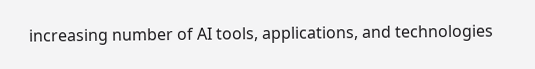increasing number of AI tools, applications, and technologies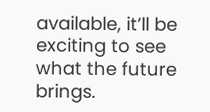available, it’ll be exciting to see what the future brings.